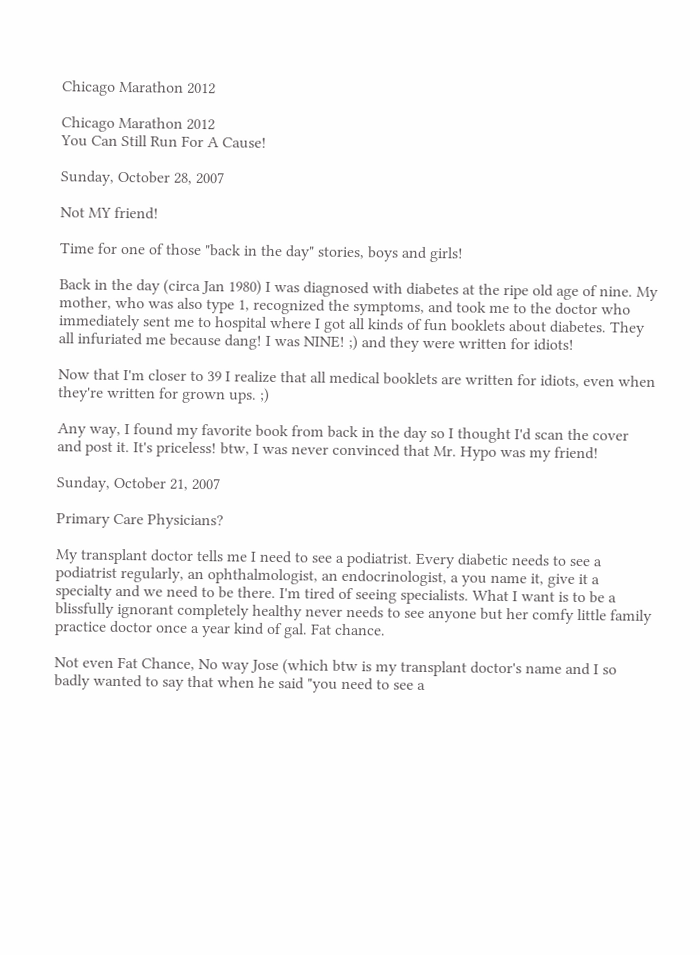Chicago Marathon 2012

Chicago Marathon 2012
You Can Still Run For A Cause!

Sunday, October 28, 2007

Not MY friend!

Time for one of those "back in the day" stories, boys and girls!

Back in the day (circa Jan 1980) I was diagnosed with diabetes at the ripe old age of nine. My mother, who was also type 1, recognized the symptoms, and took me to the doctor who immediately sent me to hospital where I got all kinds of fun booklets about diabetes. They all infuriated me because dang! I was NINE! ;) and they were written for idiots!

Now that I'm closer to 39 I realize that all medical booklets are written for idiots, even when they're written for grown ups. ;)

Any way, I found my favorite book from back in the day so I thought I'd scan the cover and post it. It's priceless! btw, I was never convinced that Mr. Hypo was my friend!

Sunday, October 21, 2007

Primary Care Physicians?

My transplant doctor tells me I need to see a podiatrist. Every diabetic needs to see a podiatrist regularly, an ophthalmologist, an endocrinologist, a you name it, give it a specialty and we need to be there. I'm tired of seeing specialists. What I want is to be a blissfully ignorant completely healthy never needs to see anyone but her comfy little family practice doctor once a year kind of gal. Fat chance.

Not even Fat Chance, No way Jose (which btw is my transplant doctor's name and I so badly wanted to say that when he said "you need to see a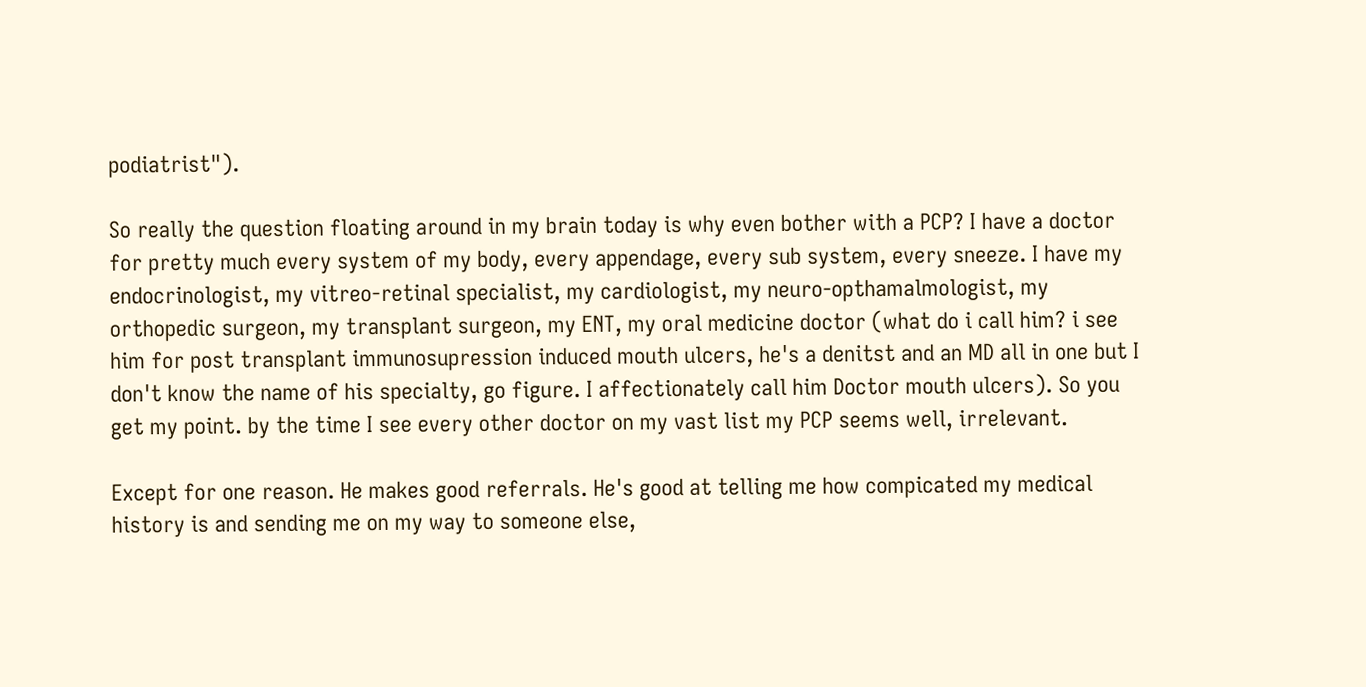podiatrist").

So really the question floating around in my brain today is why even bother with a PCP? I have a doctor for pretty much every system of my body, every appendage, every sub system, every sneeze. I have my endocrinologist, my vitreo-retinal specialist, my cardiologist, my neuro-opthamalmologist, my orthopedic surgeon, my transplant surgeon, my ENT, my oral medicine doctor (what do i call him? i see him for post transplant immunosupression induced mouth ulcers, he's a denitst and an MD all in one but I don't know the name of his specialty, go figure. I affectionately call him Doctor mouth ulcers). So you get my point. by the time I see every other doctor on my vast list my PCP seems well, irrelevant.

Except for one reason. He makes good referrals. He's good at telling me how compicated my medical history is and sending me on my way to someone else,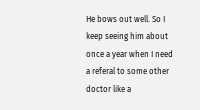He bows out well. So I keep seeing him about once a year when I need a referal to some other doctor like a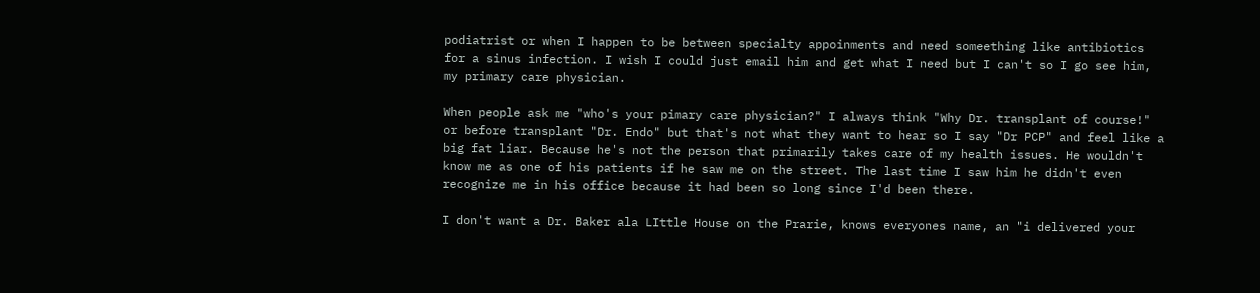podiatrist or when I happen to be between specialty appoinments and need someething like antibiotics for a sinus infection. I wish I could just email him and get what I need but I can't so I go see him, my primary care physician.

When people ask me "who's your pimary care physician?" I always think "Why Dr. transplant of course!" or before transplant "Dr. Endo" but that's not what they want to hear so I say "Dr PCP" and feel like a big fat liar. Because he's not the person that primarily takes care of my health issues. He wouldn't know me as one of his patients if he saw me on the street. The last time I saw him he didn't even recognize me in his office because it had been so long since I'd been there.

I don't want a Dr. Baker ala LIttle House on the Prarie, knows everyones name, an "i delivered your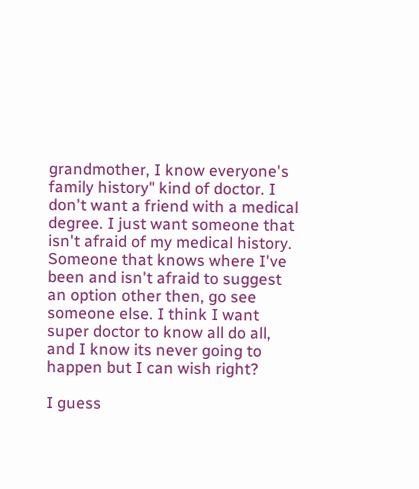grandmother, I know everyone's family history" kind of doctor. I don't want a friend with a medical degree. I just want someone that isn't afraid of my medical history. Someone that knows where I've been and isn't afraid to suggest an option other then, go see someone else. I think I want super doctor to know all do all, and I know its never going to happen but I can wish right?

I guess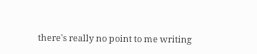there's really no point to me writing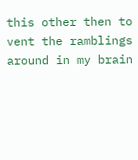this other then to vent the ramblings around in my brain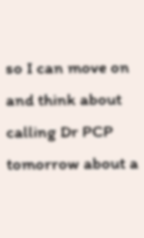so I can move on and think about calling Dr PCP tomorrow about a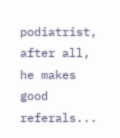podiatrist, after all, he makes good referals...